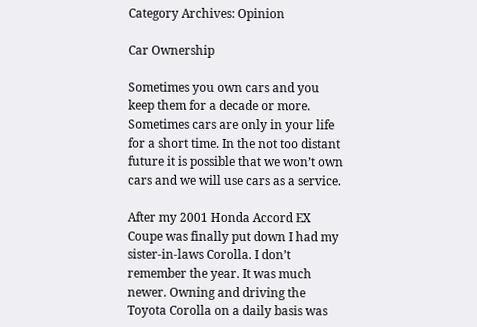Category Archives: Opinion

Car Ownership

Sometimes you own cars and you keep them for a decade or more. Sometimes cars are only in your life for a short time. In the not too distant future it is possible that we won’t own cars and we will use cars as a service.

After my 2001 Honda Accord EX Coupe was finally put down I had my sister-in-laws Corolla. I don’t remember the year. It was much newer. Owning and driving the Toyota Corolla on a daily basis was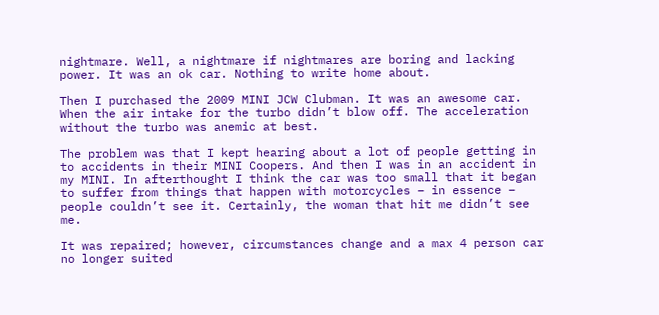nightmare. Well, a nightmare if nightmares are boring and lacking power. It was an ok car. Nothing to write home about.

Then I purchased the 2009 MINI JCW Clubman. It was an awesome car. When the air intake for the turbo didn’t blow off. The acceleration without the turbo was anemic at best.

The problem was that I kept hearing about a lot of people getting in to accidents in their MINI Coopers. And then I was in an accident in my MINI. In afterthought I think the car was too small that it began to suffer from things that happen with motorcycles – in essence – people couldn’t see it. Certainly, the woman that hit me didn’t see me.

It was repaired; however, circumstances change and a max 4 person car no longer suited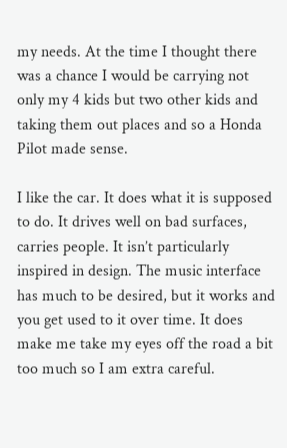my needs. At the time I thought there was a chance I would be carrying not only my 4 kids but two other kids and taking them out places and so a Honda Pilot made sense.

I like the car. It does what it is supposed to do. It drives well on bad surfaces, carries people. It isn’t particularly inspired in design. The music interface has much to be desired, but it works and you get used to it over time. It does make me take my eyes off the road a bit too much so I am extra careful.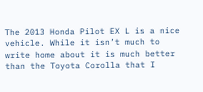The 2013 Honda Pilot EX L is a nice vehicle. While it isn’t much to write home about it is much better than the Toyota Corolla that I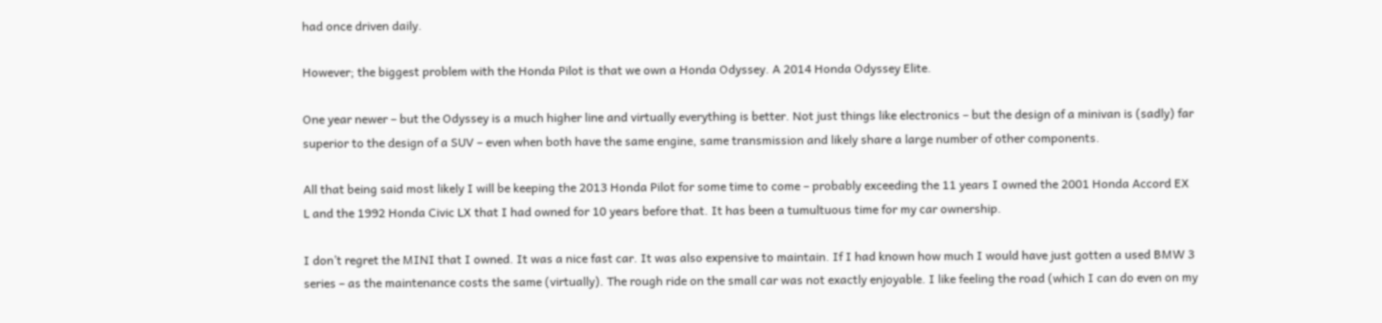had once driven daily.

However; the biggest problem with the Honda Pilot is that we own a Honda Odyssey. A 2014 Honda Odyssey Elite.

One year newer – but the Odyssey is a much higher line and virtually everything is better. Not just things like electronics – but the design of a minivan is (sadly) far superior to the design of a SUV – even when both have the same engine, same transmission and likely share a large number of other components.

All that being said most likely I will be keeping the 2013 Honda Pilot for some time to come – probably exceeding the 11 years I owned the 2001 Honda Accord EX L and the 1992 Honda Civic LX that I had owned for 10 years before that. It has been a tumultuous time for my car ownership.

I don’t regret the MINI that I owned. It was a nice fast car. It was also expensive to maintain. If I had known how much I would have just gotten a used BMW 3 series – as the maintenance costs the same (virtually). The rough ride on the small car was not exactly enjoyable. I like feeling the road (which I can do even on my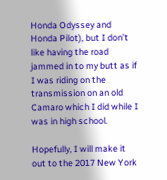Honda Odyssey and Honda Pilot), but I don’t like having the road jammed in to my butt as if I was riding on the transmission on an old Camaro which I did while I was in high school.

Hopefully, I will make it out to the 2017 New York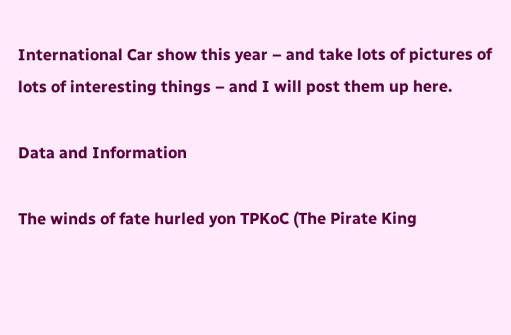International Car show this year – and take lots of pictures of lots of interesting things – and I will post them up here.

Data and Information

The winds of fate hurled yon TPKoC (The Pirate King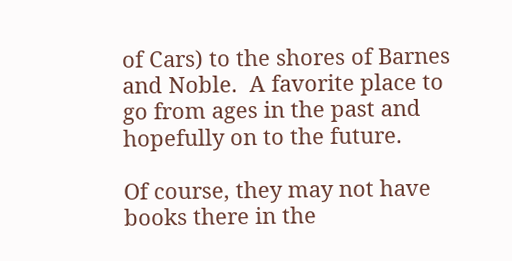of Cars) to the shores of Barnes and Noble.  A favorite place to go from ages in the past and hopefully on to the future.

Of course, they may not have books there in the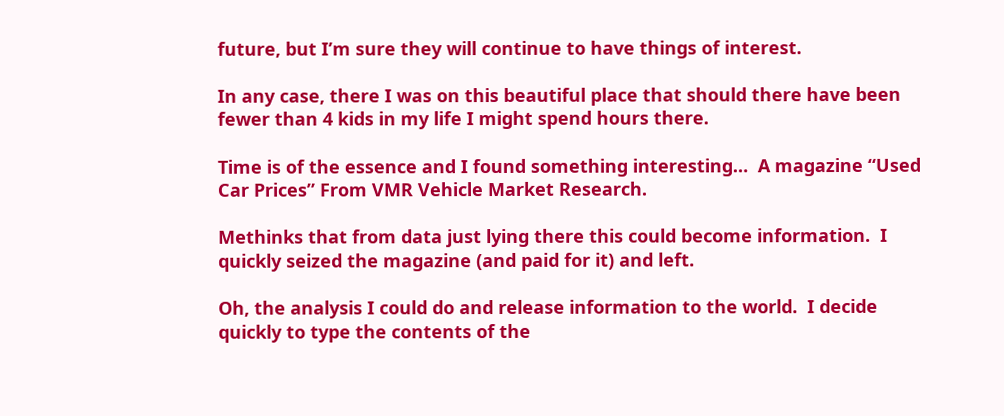future, but I’m sure they will continue to have things of interest.

In any case, there I was on this beautiful place that should there have been fewer than 4 kids in my life I might spend hours there.

Time is of the essence and I found something interesting…  A magazine “Used Car Prices” From VMR Vehicle Market Research.

Methinks that from data just lying there this could become information.  I quickly seized the magazine (and paid for it) and left.

Oh, the analysis I could do and release information to the world.  I decide quickly to type the contents of the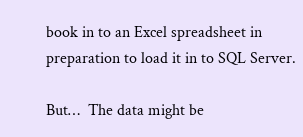book in to an Excel spreadsheet in preparation to load it in to SQL Server.

But…  The data might be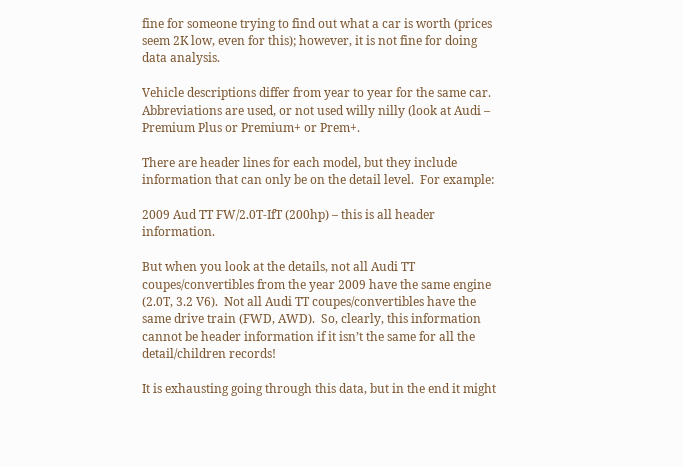fine for someone trying to find out what a car is worth (prices seem 2K low, even for this); however, it is not fine for doing data analysis.

Vehicle descriptions differ from year to year for the same car.  Abbreviations are used, or not used willy nilly (look at Audi – Premium Plus or Premium+ or Prem+.

There are header lines for each model, but they include information that can only be on the detail level.  For example:

2009 Aud TT FW/2.0T-IfT (200hp) – this is all header information.

But when you look at the details, not all Audi TT coupes/convertibles from the year 2009 have the same engine (2.0T, 3.2 V6).  Not all Audi TT coupes/convertibles have the same drive train (FWD, AWD).  So, clearly, this information cannot be header information if it isn’t the same for all the detail/children records!

It is exhausting going through this data, but in the end it might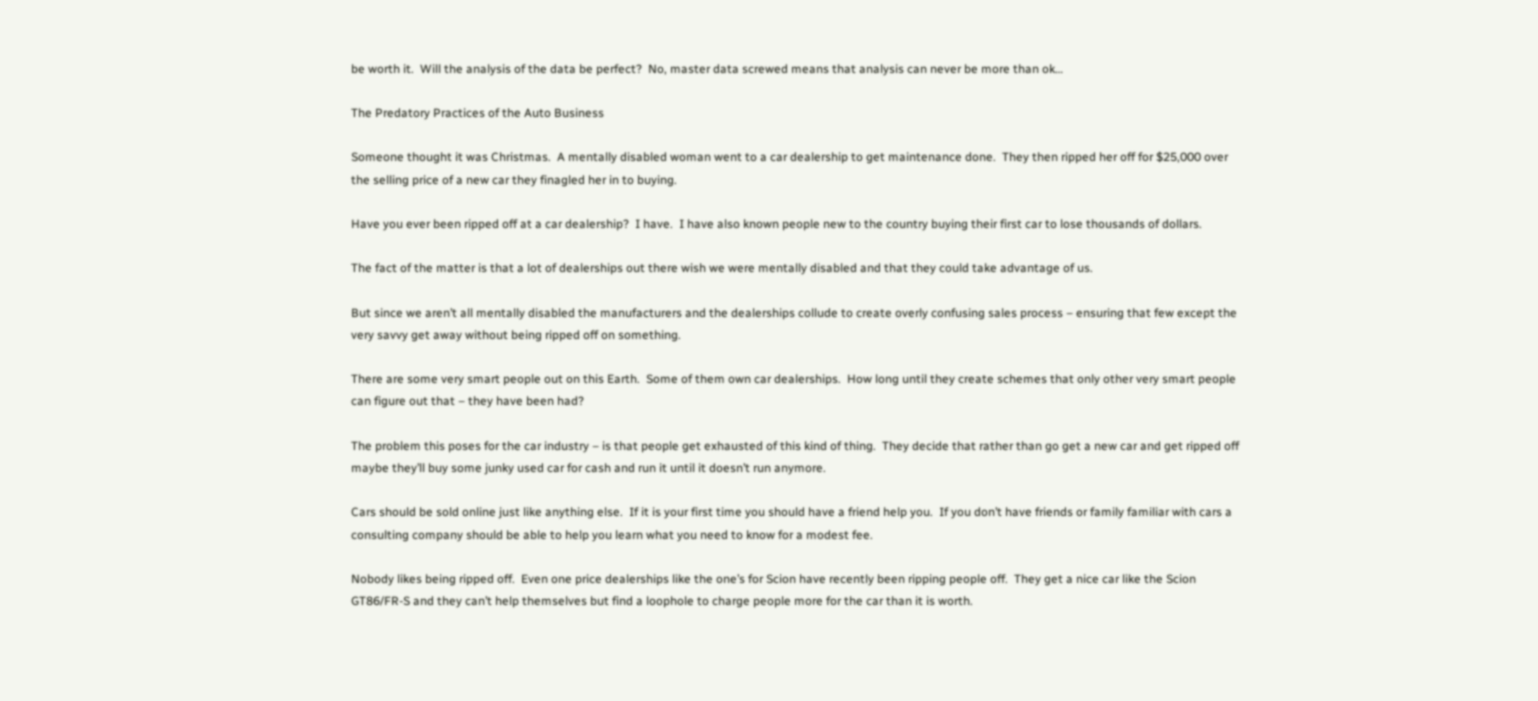be worth it.  Will the analysis of the data be perfect?  No, master data screwed means that analysis can never be more than ok…

The Predatory Practices of the Auto Business

Someone thought it was Christmas.  A mentally disabled woman went to a car dealership to get maintenance done.  They then ripped her off for $25,000 over the selling price of a new car they finagled her in to buying.

Have you ever been ripped off at a car dealership?  I have.  I have also known people new to the country buying their first car to lose thousands of dollars.

The fact of the matter is that a lot of dealerships out there wish we were mentally disabled and that they could take advantage of us.

But since we aren’t all mentally disabled the manufacturers and the dealerships collude to create overly confusing sales process – ensuring that few except the very savvy get away without being ripped off on something.

There are some very smart people out on this Earth.  Some of them own car dealerships.  How long until they create schemes that only other very smart people can figure out that – they have been had?

The problem this poses for the car industry – is that people get exhausted of this kind of thing.  They decide that rather than go get a new car and get ripped off maybe they’ll buy some junky used car for cash and run it until it doesn’t run anymore.

Cars should be sold online just like anything else.  If it is your first time you should have a friend help you.  If you don’t have friends or family familiar with cars a consulting company should be able to help you learn what you need to know for a modest fee.

Nobody likes being ripped off.  Even one price dealerships like the one’s for Scion have recently been ripping people off.  They get a nice car like the Scion GT86/FR-S and they can’t help themselves but find a loophole to charge people more for the car than it is worth.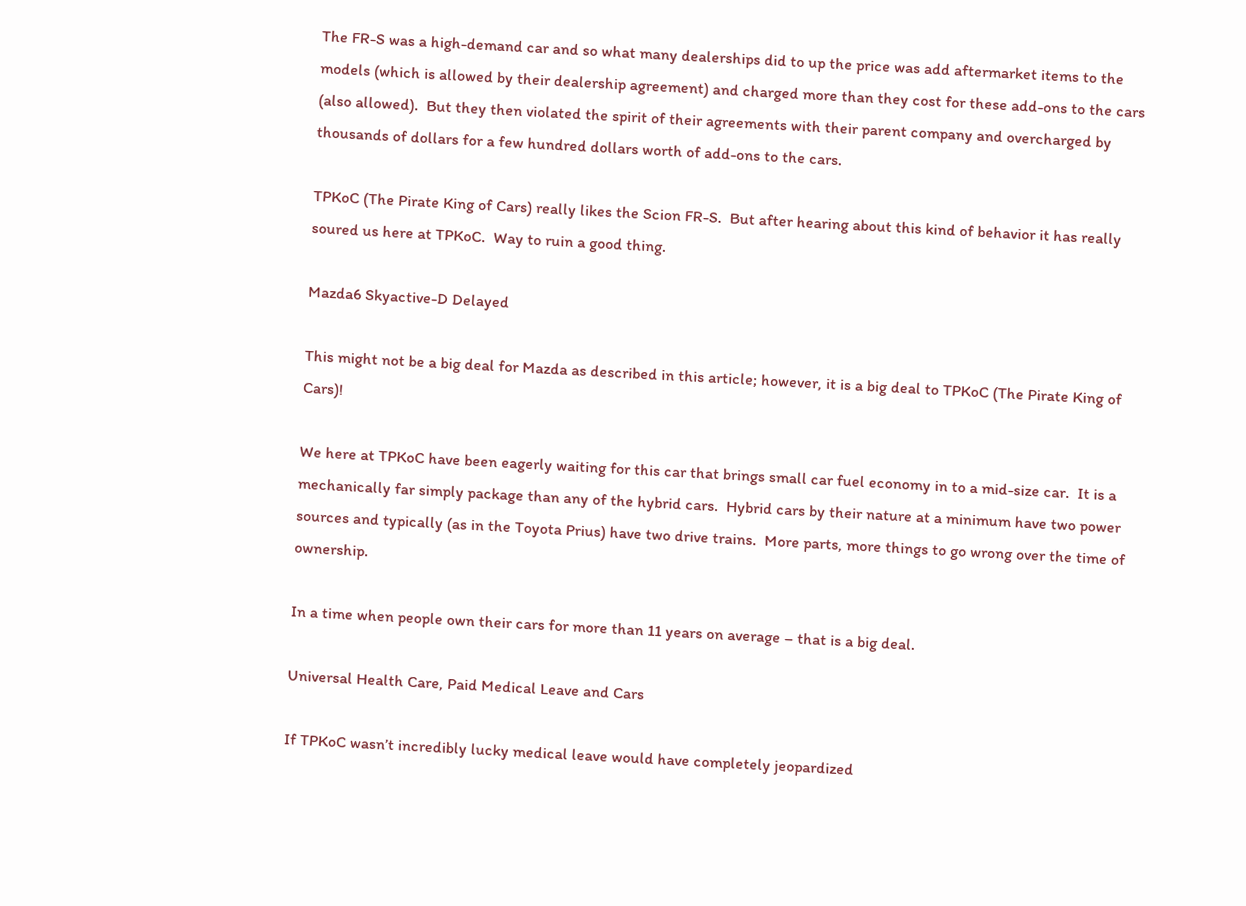The FR-S was a high-demand car and so what many dealerships did to up the price was add aftermarket items to the models (which is allowed by their dealership agreement) and charged more than they cost for these add-ons to the cars (also allowed).  But they then violated the spirit of their agreements with their parent company and overcharged by thousands of dollars for a few hundred dollars worth of add-ons to the cars.

TPKoC (The Pirate King of Cars) really likes the Scion FR-S.  But after hearing about this kind of behavior it has really soured us here at TPKoC.  Way to ruin a good thing.

Mazda6 Skyactive-D Delayed

This might not be a big deal for Mazda as described in this article; however, it is a big deal to TPKoC (The Pirate King of Cars)!

We here at TPKoC have been eagerly waiting for this car that brings small car fuel economy in to a mid-size car.  It is a mechanically far simply package than any of the hybrid cars.  Hybrid cars by their nature at a minimum have two power sources and typically (as in the Toyota Prius) have two drive trains.  More parts, more things to go wrong over the time of ownership.

In a time when people own their cars for more than 11 years on average – that is a big deal.

Universal Health Care, Paid Medical Leave and Cars

If TPKoC wasn’t incredibly lucky medical leave would have completely jeopardized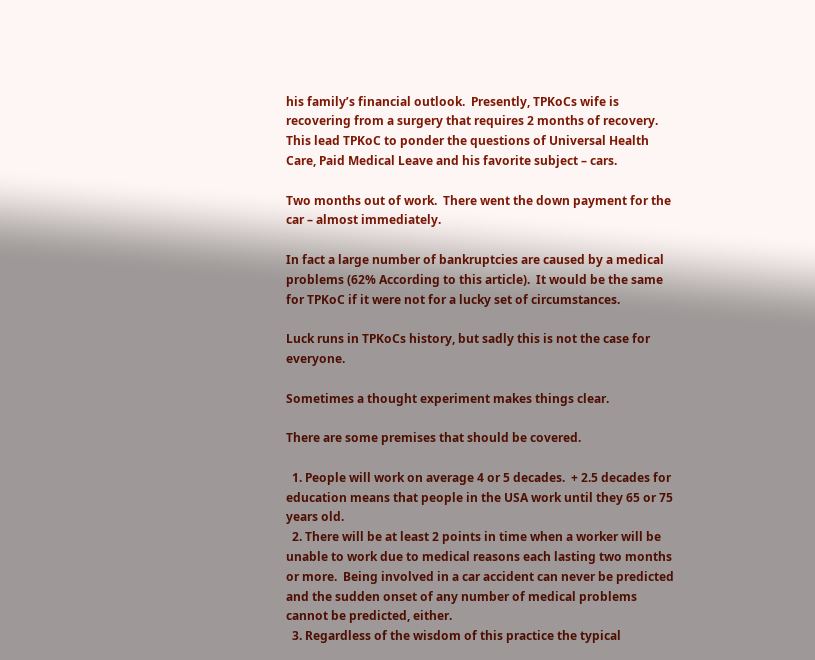his family’s financial outlook.  Presently, TPKoCs wife is recovering from a surgery that requires 2 months of recovery.  This lead TPKoC to ponder the questions of Universal Health Care, Paid Medical Leave and his favorite subject – cars.

Two months out of work.  There went the down payment for the car – almost immediately.

In fact a large number of bankruptcies are caused by a medical problems (62% According to this article).  It would be the same for TPKoC if it were not for a lucky set of circumstances.

Luck runs in TPKoCs history, but sadly this is not the case for everyone.

Sometimes a thought experiment makes things clear.

There are some premises that should be covered.

  1. People will work on average 4 or 5 decades.  + 2.5 decades for education means that people in the USA work until they 65 or 75 years old.
  2. There will be at least 2 points in time when a worker will be unable to work due to medical reasons each lasting two months or more.  Being involved in a car accident can never be predicted and the sudden onset of any number of medical problems cannot be predicted, either.
  3. Regardless of the wisdom of this practice the typical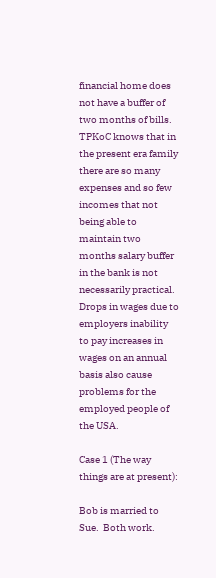financial home does not have a buffer of two months of bills.  TPKoC knows that in the present era family there are so many expenses and so few incomes that not being able to maintain two months salary buffer in the bank is not necessarily practical.  Drops in wages due to employers inability to pay increases in wages on an annual basis also cause problems for the employed people of the USA.

Case 1 (The way things are at present):

Bob is married to Sue.  Both work.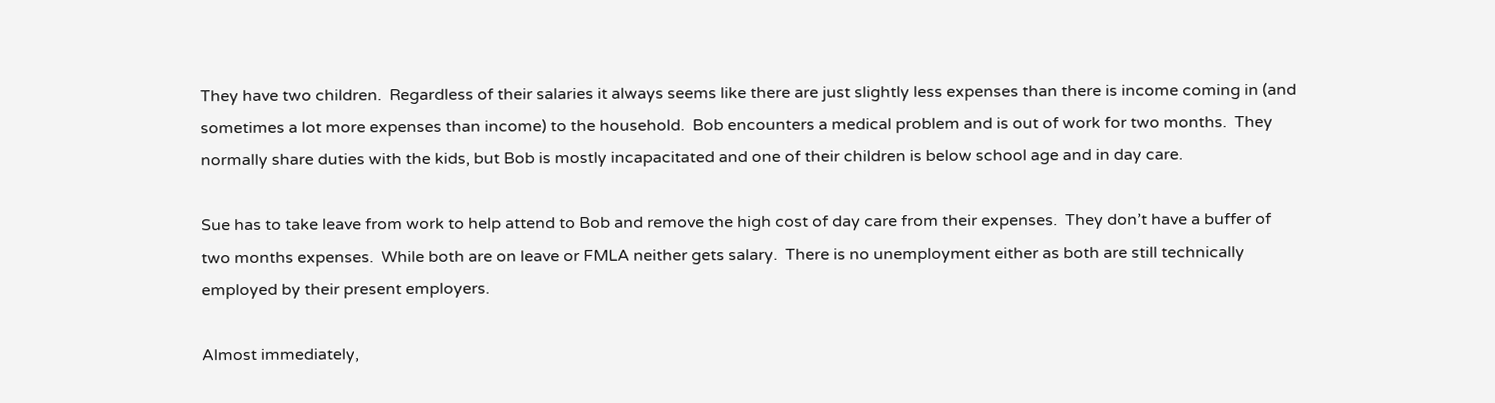They have two children.  Regardless of their salaries it always seems like there are just slightly less expenses than there is income coming in (and sometimes a lot more expenses than income) to the household.  Bob encounters a medical problem and is out of work for two months.  They normally share duties with the kids, but Bob is mostly incapacitated and one of their children is below school age and in day care.

Sue has to take leave from work to help attend to Bob and remove the high cost of day care from their expenses.  They don’t have a buffer of two months expenses.  While both are on leave or FMLA neither gets salary.  There is no unemployment either as both are still technically employed by their present employers.

Almost immediately,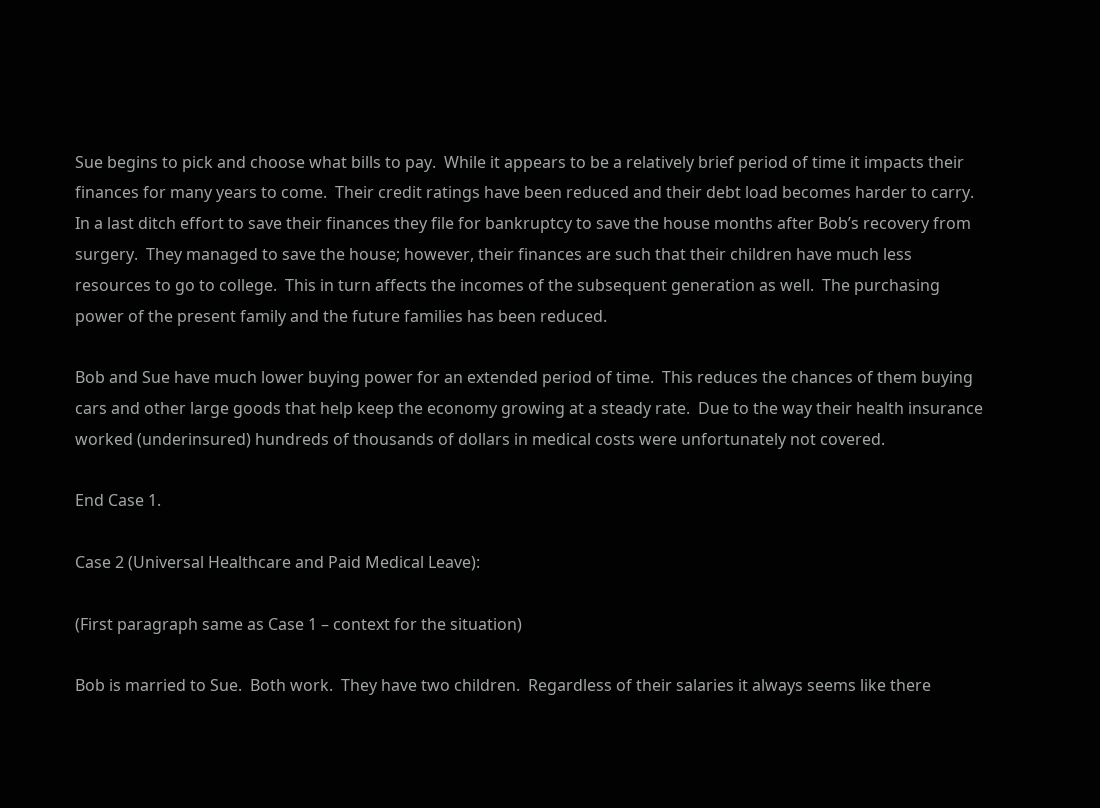Sue begins to pick and choose what bills to pay.  While it appears to be a relatively brief period of time it impacts their finances for many years to come.  Their credit ratings have been reduced and their debt load becomes harder to carry.  In a last ditch effort to save their finances they file for bankruptcy to save the house months after Bob’s recovery from surgery.  They managed to save the house; however, their finances are such that their children have much less resources to go to college.  This in turn affects the incomes of the subsequent generation as well.  The purchasing power of the present family and the future families has been reduced.

Bob and Sue have much lower buying power for an extended period of time.  This reduces the chances of them buying cars and other large goods that help keep the economy growing at a steady rate.  Due to the way their health insurance worked (underinsured) hundreds of thousands of dollars in medical costs were unfortunately not covered.

End Case 1.

Case 2 (Universal Healthcare and Paid Medical Leave):

(First paragraph same as Case 1 – context for the situation)

Bob is married to Sue.  Both work.  They have two children.  Regardless of their salaries it always seems like there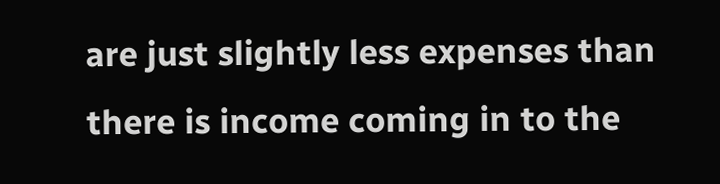are just slightly less expenses than there is income coming in to the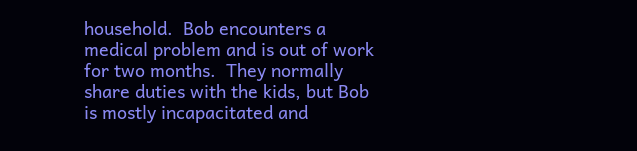household.  Bob encounters a medical problem and is out of work for two months.  They normally share duties with the kids, but Bob is mostly incapacitated and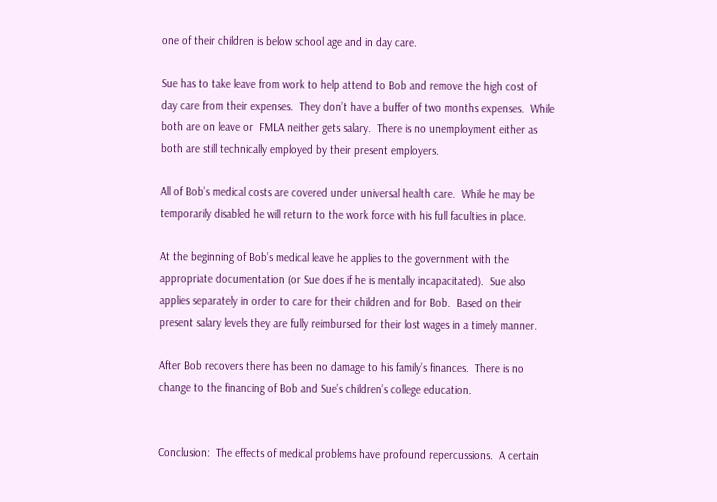one of their children is below school age and in day care.

Sue has to take leave from work to help attend to Bob and remove the high cost of day care from their expenses.  They don’t have a buffer of two months expenses.  While both are on leave or  FMLA neither gets salary.  There is no unemployment either as both are still technically employed by their present employers.

All of Bob’s medical costs are covered under universal health care.  While he may be temporarily disabled he will return to the work force with his full faculties in place.

At the beginning of Bob’s medical leave he applies to the government with the appropriate documentation (or Sue does if he is mentally incapacitated).  Sue also applies separately in order to care for their children and for Bob.  Based on their present salary levels they are fully reimbursed for their lost wages in a timely manner.

After Bob recovers there has been no damage to his family’s finances.  There is no change to the financing of Bob and Sue’s children’s college education.


Conclusion:  The effects of medical problems have profound repercussions.  A certain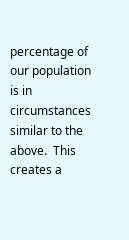percentage of our population is in circumstances similar to the above.  This creates a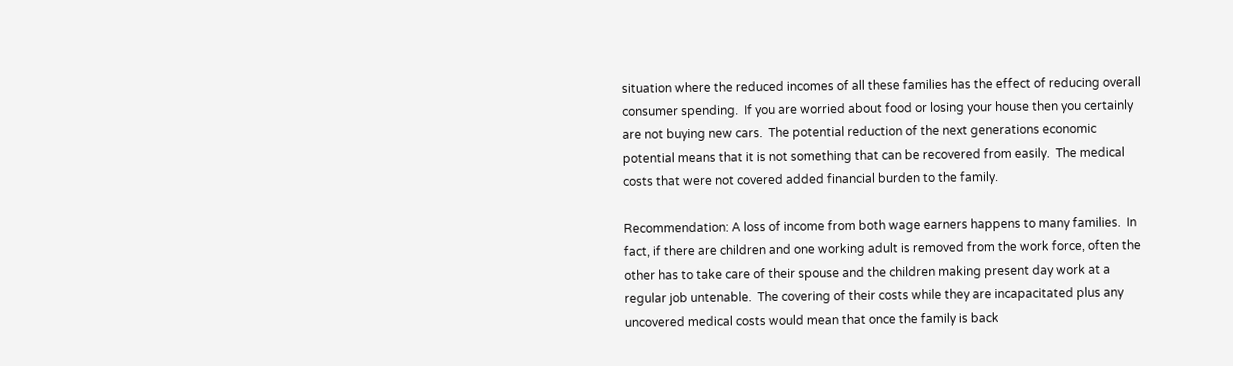situation where the reduced incomes of all these families has the effect of reducing overall consumer spending.  If you are worried about food or losing your house then you certainly are not buying new cars.  The potential reduction of the next generations economic potential means that it is not something that can be recovered from easily.  The medical costs that were not covered added financial burden to the family.

Recommendation: A loss of income from both wage earners happens to many families.  In fact, if there are children and one working adult is removed from the work force, often the other has to take care of their spouse and the children making present day work at a regular job untenable.  The covering of their costs while they are incapacitated plus any uncovered medical costs would mean that once the family is back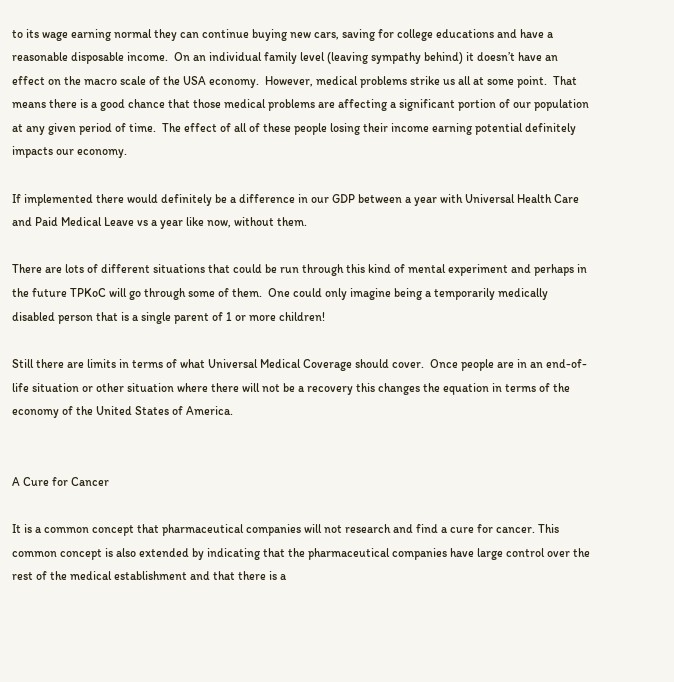to its wage earning normal they can continue buying new cars, saving for college educations and have a reasonable disposable income.  On an individual family level (leaving sympathy behind) it doesn’t have an effect on the macro scale of the USA economy.  However, medical problems strike us all at some point.  That means there is a good chance that those medical problems are affecting a significant portion of our population at any given period of time.  The effect of all of these people losing their income earning potential definitely impacts our economy.

If implemented there would definitely be a difference in our GDP between a year with Universal Health Care and Paid Medical Leave vs a year like now, without them.

There are lots of different situations that could be run through this kind of mental experiment and perhaps in the future TPKoC will go through some of them.  One could only imagine being a temporarily medically disabled person that is a single parent of 1 or more children!

Still there are limits in terms of what Universal Medical Coverage should cover.  Once people are in an end-of-life situation or other situation where there will not be a recovery this changes the equation in terms of the economy of the United States of America.


A Cure for Cancer

It is a common concept that pharmaceutical companies will not research and find a cure for cancer. This common concept is also extended by indicating that the pharmaceutical companies have large control over the rest of the medical establishment and that there is a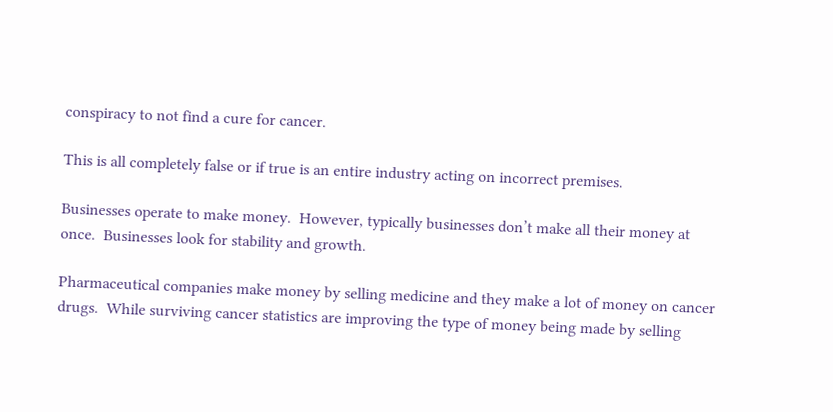conspiracy to not find a cure for cancer.

This is all completely false or if true is an entire industry acting on incorrect premises.

Businesses operate to make money.  However, typically businesses don’t make all their money at once.  Businesses look for stability and growth.

Pharmaceutical companies make money by selling medicine and they make a lot of money on cancer drugs.  While surviving cancer statistics are improving the type of money being made by selling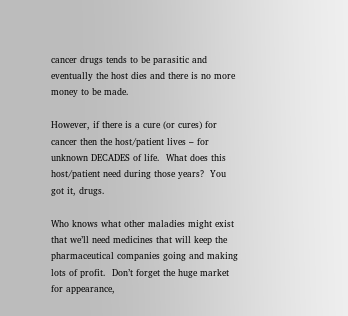cancer drugs tends to be parasitic and eventually the host dies and there is no more money to be made.

However, if there is a cure (or cures) for cancer then the host/patient lives – for unknown DECADES of life.  What does this host/patient need during those years?  You got it, drugs.

Who knows what other maladies might exist that we’ll need medicines that will keep the pharmaceutical companies going and making lots of profit.  Don’t forget the huge market for appearance,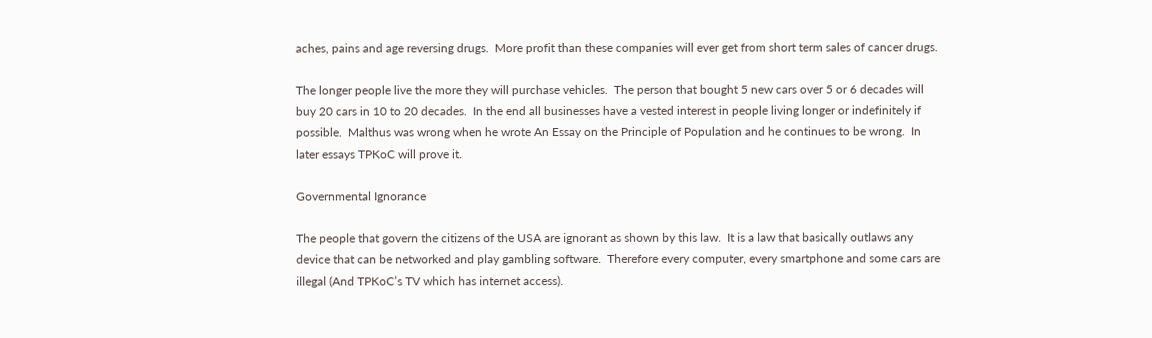aches, pains and age reversing drugs.  More profit than these companies will ever get from short term sales of cancer drugs.

The longer people live the more they will purchase vehicles.  The person that bought 5 new cars over 5 or 6 decades will buy 20 cars in 10 to 20 decades.  In the end all businesses have a vested interest in people living longer or indefinitely if possible.  Malthus was wrong when he wrote An Essay on the Principle of Population and he continues to be wrong.  In later essays TPKoC will prove it.

Governmental Ignorance

The people that govern the citizens of the USA are ignorant as shown by this law.  It is a law that basically outlaws any device that can be networked and play gambling software.  Therefore every computer, every smartphone and some cars are illegal (And TPKoC’s TV which has internet access).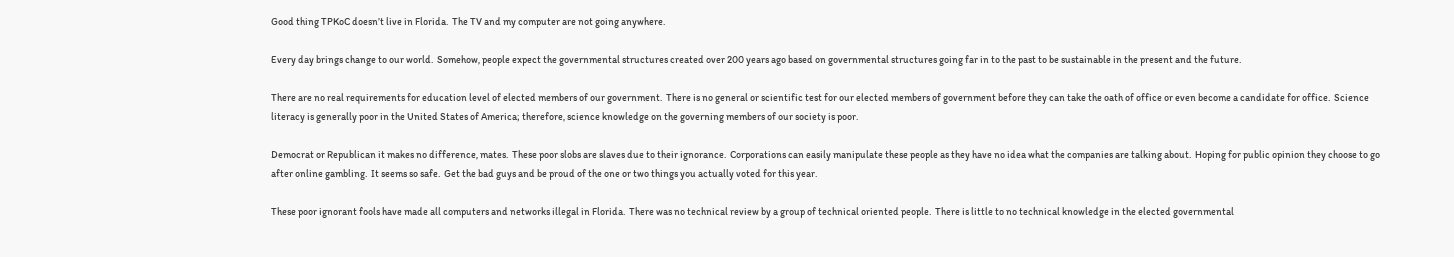Good thing TPKoC doesn’t live in Florida.  The TV and my computer are not going anywhere.

Every day brings change to our world.  Somehow, people expect the governmental structures created over 200 years ago based on governmental structures going far in to the past to be sustainable in the present and the future.

There are no real requirements for education level of elected members of our government.  There is no general or scientific test for our elected members of government before they can take the oath of office or even become a candidate for office.  Science literacy is generally poor in the United States of America; therefore, science knowledge on the governing members of our society is poor.

Democrat or Republican it makes no difference, mates.  These poor slobs are slaves due to their ignorance.  Corporations can easily manipulate these people as they have no idea what the companies are talking about.  Hoping for public opinion they choose to go after online gambling.  It seems so safe.  Get the bad guys and be proud of the one or two things you actually voted for this year.

These poor ignorant fools have made all computers and networks illegal in Florida.  There was no technical review by a group of technical oriented people.  There is little to no technical knowledge in the elected governmental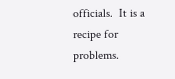officials.  It is a recipe for problems.